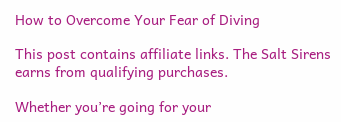How to Overcome Your Fear of Diving

This post contains affiliate links. The Salt Sirens earns from qualifying purchases.

Whether you’re going for your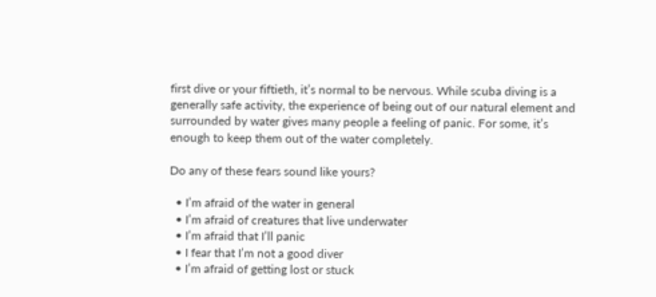first dive or your fiftieth, it’s normal to be nervous. While scuba diving is a generally safe activity, the experience of being out of our natural element and surrounded by water gives many people a feeling of panic. For some, it’s enough to keep them out of the water completely.

Do any of these fears sound like yours?

  • I’m afraid of the water in general
  • I’m afraid of creatures that live underwater
  • I’m afraid that I’ll panic
  • I fear that I’m not a good diver
  • I’m afraid of getting lost or stuck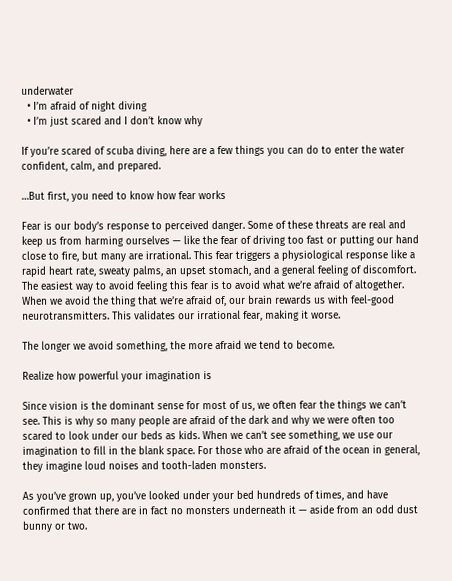underwater
  • I’m afraid of night diving
  • I’m just scared and I don’t know why

If you’re scared of scuba diving, here are a few things you can do to enter the water confident, calm, and prepared.

…But first, you need to know how fear works

Fear is our body’s response to perceived danger. Some of these threats are real and keep us from harming ourselves — like the fear of driving too fast or putting our hand close to fire, but many are irrational. This fear triggers a physiological response like a rapid heart rate, sweaty palms, an upset stomach, and a general feeling of discomfort. The easiest way to avoid feeling this fear is to avoid what we’re afraid of altogether. When we avoid the thing that we’re afraid of, our brain rewards us with feel-good neurotransmitters. This validates our irrational fear, making it worse.

The longer we avoid something, the more afraid we tend to become.

Realize how powerful your imagination is

Since vision is the dominant sense for most of us, we often fear the things we can’t see. This is why so many people are afraid of the dark and why we were often too scared to look under our beds as kids. When we can’t see something, we use our imagination to fill in the blank space. For those who are afraid of the ocean in general, they imagine loud noises and tooth-laden monsters.

As you’ve grown up, you’ve looked under your bed hundreds of times, and have confirmed that there are in fact no monsters underneath it — aside from an odd dust bunny or two.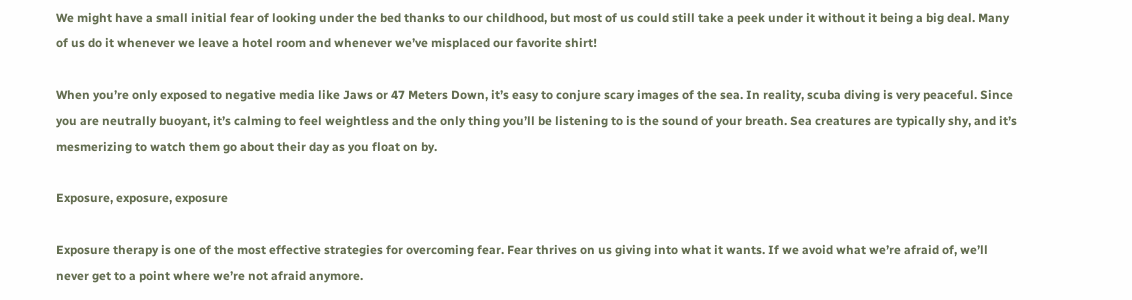We might have a small initial fear of looking under the bed thanks to our childhood, but most of us could still take a peek under it without it being a big deal. Many of us do it whenever we leave a hotel room and whenever we’ve misplaced our favorite shirt!

When you’re only exposed to negative media like Jaws or 47 Meters Down, it’s easy to conjure scary images of the sea. In reality, scuba diving is very peaceful. Since you are neutrally buoyant, it’s calming to feel weightless and the only thing you’ll be listening to is the sound of your breath. Sea creatures are typically shy, and it’s mesmerizing to watch them go about their day as you float on by.

Exposure, exposure, exposure

Exposure therapy is one of the most effective strategies for overcoming fear. Fear thrives on us giving into what it wants. If we avoid what we’re afraid of, we’ll never get to a point where we’re not afraid anymore.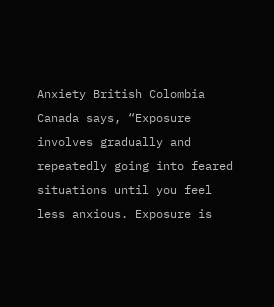Anxiety British Colombia Canada says, “Exposure involves gradually and repeatedly going into feared situations until you feel less anxious. Exposure is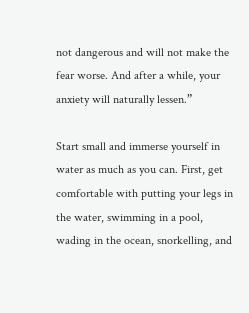not dangerous and will not make the fear worse. And after a while, your anxiety will naturally lessen.”

Start small and immerse yourself in water as much as you can. First, get comfortable with putting your legs in the water, swimming in a pool, wading in the ocean, snorkelling, and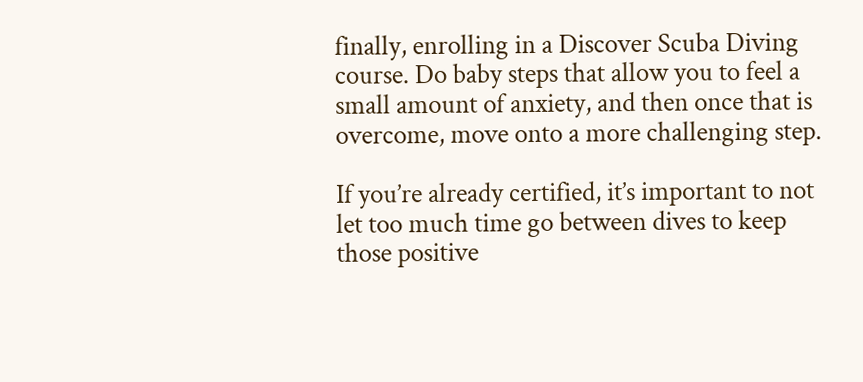finally, enrolling in a Discover Scuba Diving course. Do baby steps that allow you to feel a small amount of anxiety, and then once that is overcome, move onto a more challenging step.

If you’re already certified, it’s important to not let too much time go between dives to keep those positive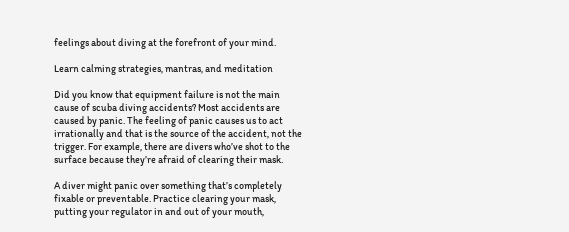feelings about diving at the forefront of your mind.

Learn calming strategies, mantras, and meditation

Did you know that equipment failure is not the main cause of scuba diving accidents? Most accidents are caused by panic. The feeling of panic causes us to act irrationally and that is the source of the accident, not the trigger. For example, there are divers who’ve shot to the surface because they’re afraid of clearing their mask.

A diver might panic over something that’s completely fixable or preventable. Practice clearing your mask, putting your regulator in and out of your mouth,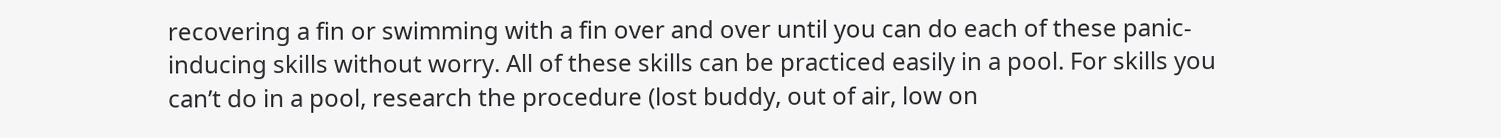recovering a fin or swimming with a fin over and over until you can do each of these panic-inducing skills without worry. All of these skills can be practiced easily in a pool. For skills you can’t do in a pool, research the procedure (lost buddy, out of air, low on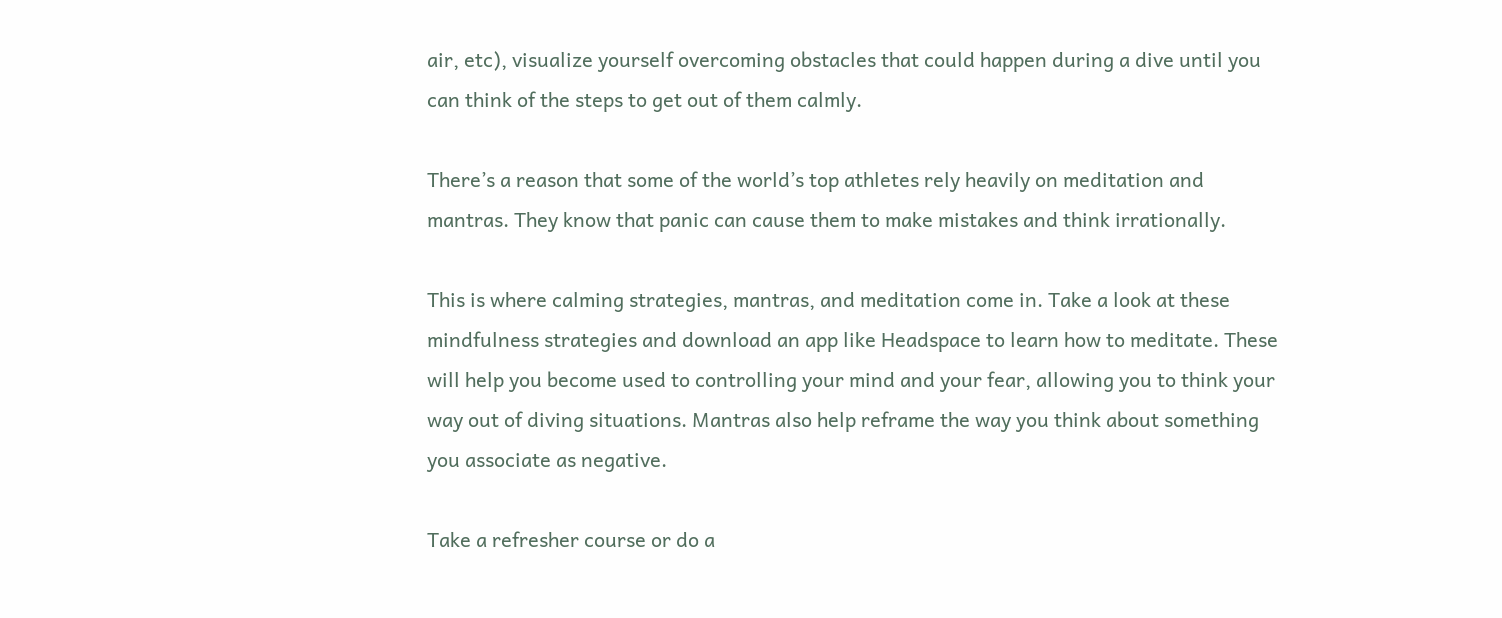air, etc), visualize yourself overcoming obstacles that could happen during a dive until you can think of the steps to get out of them calmly.

There’s a reason that some of the world’s top athletes rely heavily on meditation and mantras. They know that panic can cause them to make mistakes and think irrationally.

This is where calming strategies, mantras, and meditation come in. Take a look at these mindfulness strategies and download an app like Headspace to learn how to meditate. These will help you become used to controlling your mind and your fear, allowing you to think your way out of diving situations. Mantras also help reframe the way you think about something you associate as negative.

Take a refresher course or do a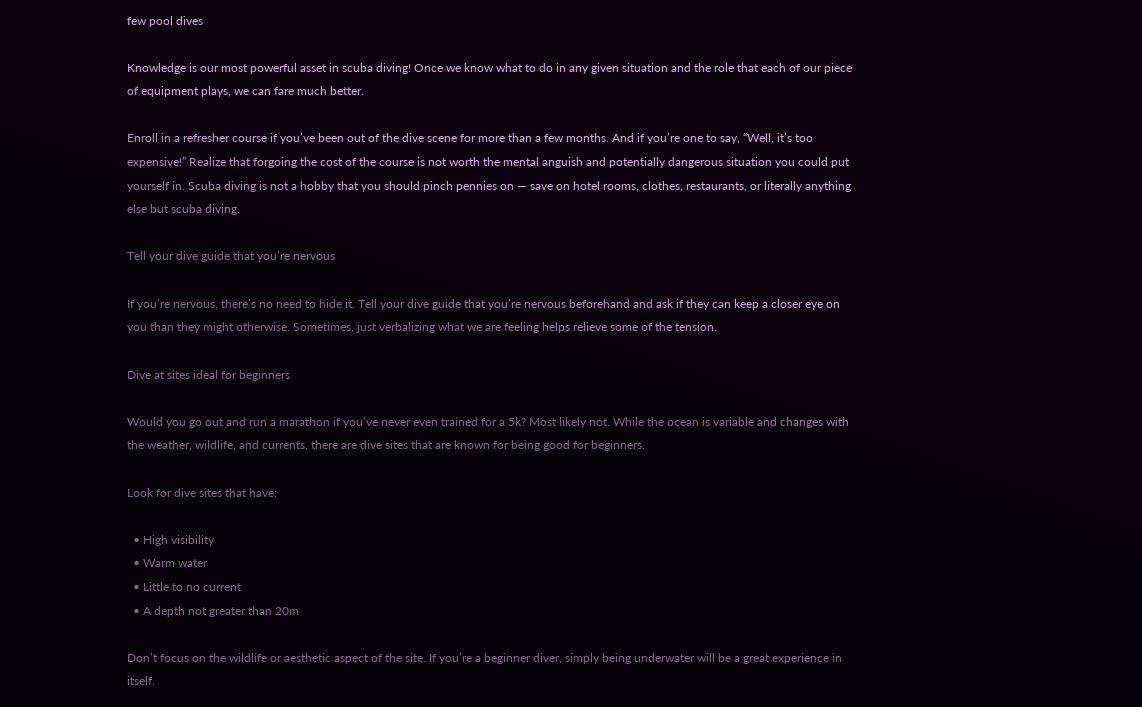few pool dives

Knowledge is our most powerful asset in scuba diving! Once we know what to do in any given situation and the role that each of our piece of equipment plays, we can fare much better.

Enroll in a refresher course if you’ve been out of the dive scene for more than a few months. And if you’re one to say, “Well, it’s too expensive!” Realize that forgoing the cost of the course is not worth the mental anguish and potentially dangerous situation you could put yourself in. Scuba diving is not a hobby that you should pinch pennies on — save on hotel rooms, clothes, restaurants, or literally anything else but scuba diving.

Tell your dive guide that you’re nervous

If you’re nervous, there’s no need to hide it. Tell your dive guide that you’re nervous beforehand and ask if they can keep a closer eye on you than they might otherwise. Sometimes, just verbalizing what we are feeling helps relieve some of the tension.

Dive at sites ideal for beginners

Would you go out and run a marathon if you’ve never even trained for a 5k? Most likely not. While the ocean is variable and changes with the weather, wildlife, and currents, there are dive sites that are known for being good for beginners.

Look for dive sites that have:

  • High visibility
  • Warm water
  • Little to no current
  • A depth not greater than 20m

Don’t focus on the wildlife or aesthetic aspect of the site. If you’re a beginner diver, simply being underwater will be a great experience in itself.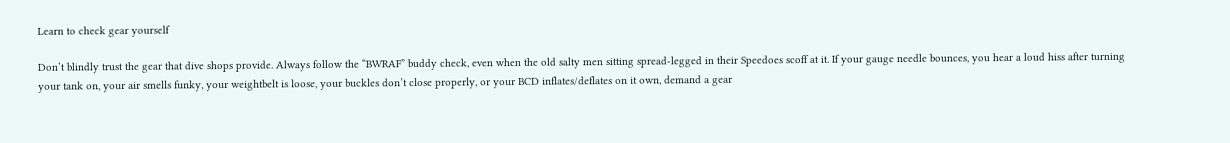Learn to check gear yourself

Don’t blindly trust the gear that dive shops provide. Always follow the “BWRAF” buddy check, even when the old salty men sitting spread-legged in their Speedoes scoff at it. If your gauge needle bounces, you hear a loud hiss after turning your tank on, your air smells funky, your weightbelt is loose, your buckles don’t close properly, or your BCD inflates/deflates on it own, demand a gear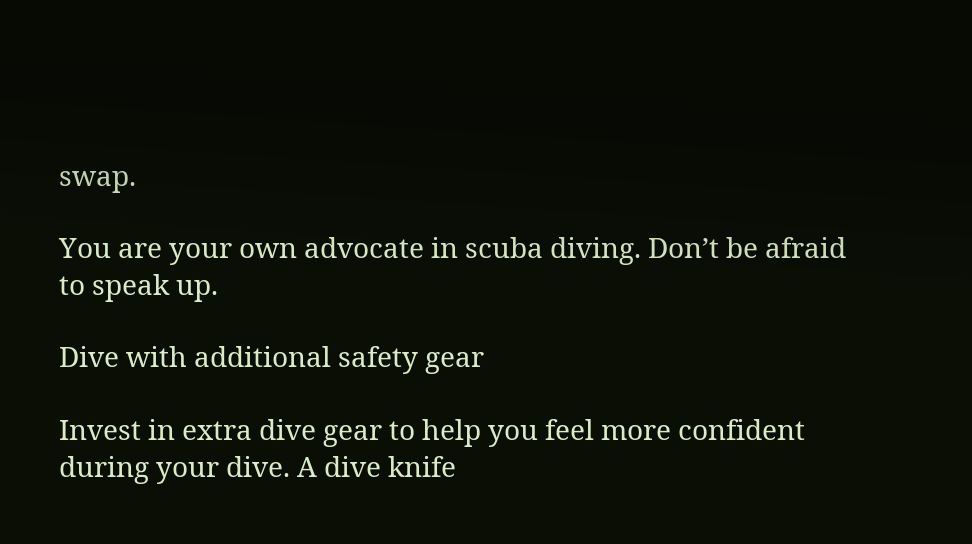swap.

You are your own advocate in scuba diving. Don’t be afraid to speak up.

Dive with additional safety gear

Invest in extra dive gear to help you feel more confident during your dive. A dive knife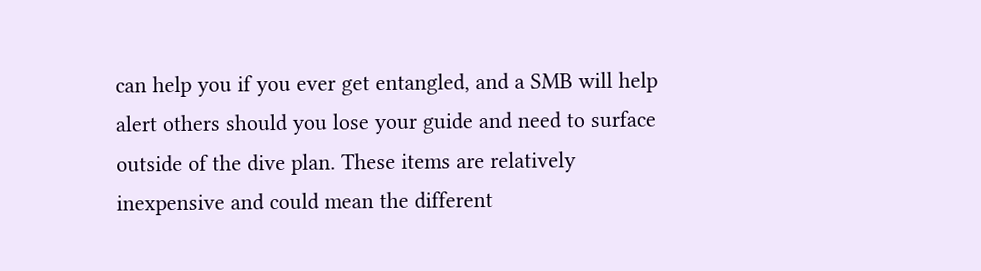can help you if you ever get entangled, and a SMB will help alert others should you lose your guide and need to surface outside of the dive plan. These items are relatively inexpensive and could mean the different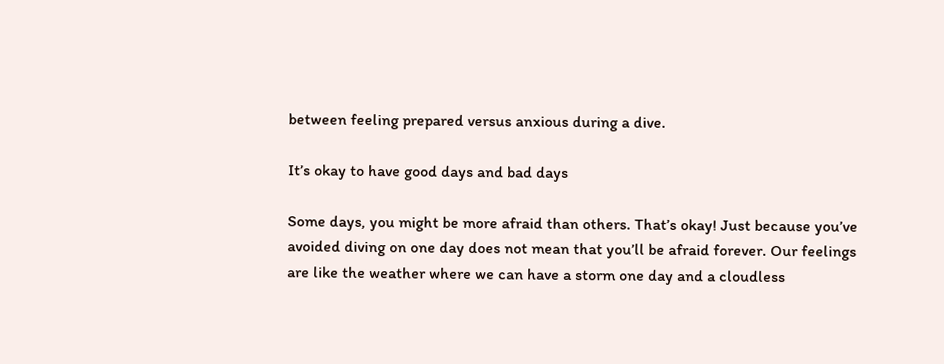between feeling prepared versus anxious during a dive.

It’s okay to have good days and bad days

Some days, you might be more afraid than others. That’s okay! Just because you’ve avoided diving on one day does not mean that you’ll be afraid forever. Our feelings are like the weather where we can have a storm one day and a cloudless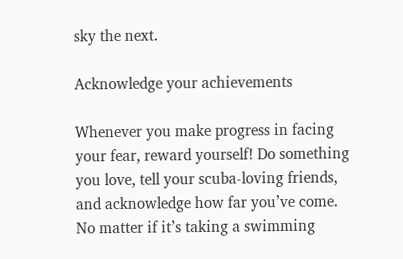sky the next.

Acknowledge your achievements

Whenever you make progress in facing your fear, reward yourself! Do something you love, tell your scuba-loving friends, and acknowledge how far you’ve come. No matter if it’s taking a swimming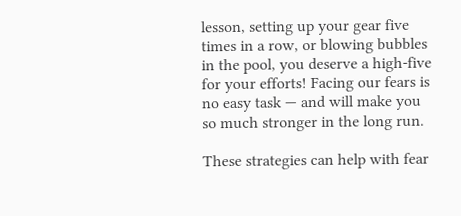lesson, setting up your gear five times in a row, or blowing bubbles in the pool, you deserve a high-five for your efforts! Facing our fears is no easy task — and will make you so much stronger in the long run.

These strategies can help with fear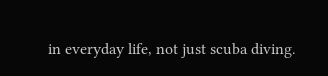in everyday life, not just scuba diving.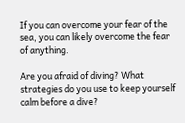If you can overcome your fear of the sea, you can likely overcome the fear of anything.

Are you afraid of diving? What strategies do you use to keep yourself calm before a dive?